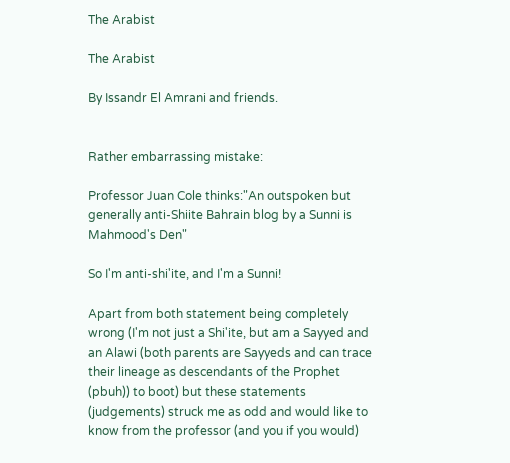The Arabist

The Arabist

By Issandr El Amrani and friends.


Rather embarrassing mistake:

Professor Juan Cole thinks:"An outspoken but generally anti-Shiite Bahrain blog by a Sunni is Mahmood's Den"

So I'm anti-shi'ite, and I'm a Sunni!

Apart from both statement being completely wrong (I'm not just a Shi'ite, but am a Sayyed and an Alawi (both parents are Sayyeds and can trace their lineage as descendants of the Prophet (pbuh)) to boot) but these statements (judgements) struck me as odd and would like to know from the professor (and you if you would)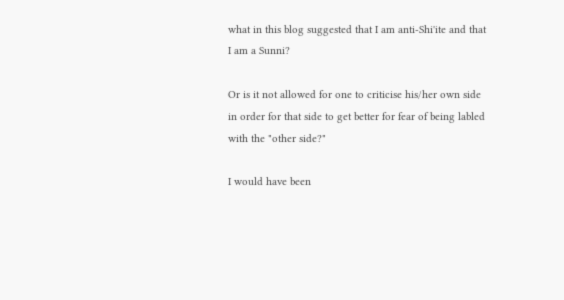what in this blog suggested that I am anti-Shi'ite and that I am a Sunni?

Or is it not allowed for one to criticise his/her own side in order for that side to get better for fear of being labled with the "other side?"

I would have been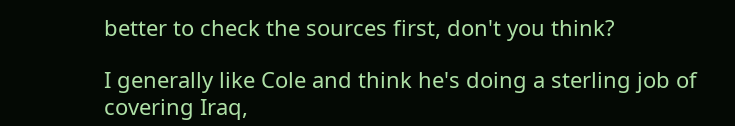better to check the sources first, don't you think?

I generally like Cole and think he's doing a sterling job of covering Iraq,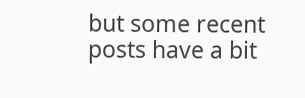but some recent posts have a bit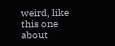weird, like this one about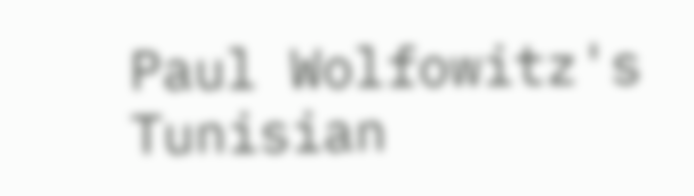Paul Wolfowitz's Tunisian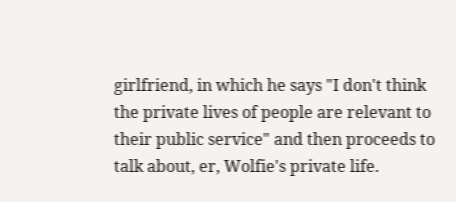girlfriend, in which he says "I don't think the private lives of people are relevant to their public service" and then proceeds to talk about, er, Wolfie's private life.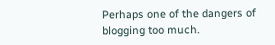Perhaps one of the dangers of blogging too much.